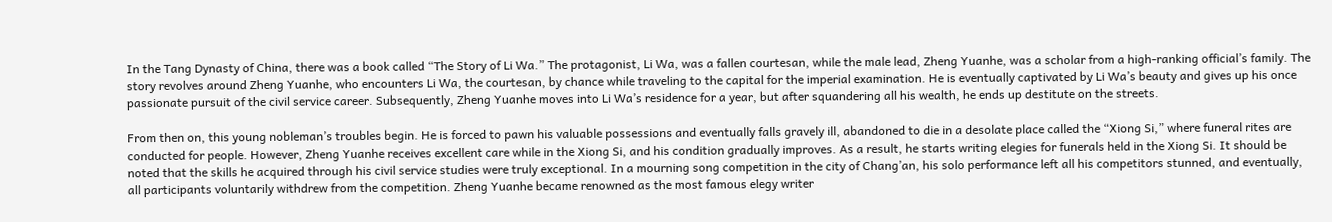In the Tang Dynasty of China, there was a book called “The Story of Li Wa.” The protagonist, Li Wa, was a fallen courtesan, while the male lead, Zheng Yuanhe, was a scholar from a high-ranking official’s family. The story revolves around Zheng Yuanhe, who encounters Li Wa, the courtesan, by chance while traveling to the capital for the imperial examination. He is eventually captivated by Li Wa’s beauty and gives up his once passionate pursuit of the civil service career. Subsequently, Zheng Yuanhe moves into Li Wa’s residence for a year, but after squandering all his wealth, he ends up destitute on the streets.

From then on, this young nobleman’s troubles begin. He is forced to pawn his valuable possessions and eventually falls gravely ill, abandoned to die in a desolate place called the “Xiong Si,” where funeral rites are conducted for people. However, Zheng Yuanhe receives excellent care while in the Xiong Si, and his condition gradually improves. As a result, he starts writing elegies for funerals held in the Xiong Si. It should be noted that the skills he acquired through his civil service studies were truly exceptional. In a mourning song competition in the city of Chang’an, his solo performance left all his competitors stunned, and eventually, all participants voluntarily withdrew from the competition. Zheng Yuanhe became renowned as the most famous elegy writer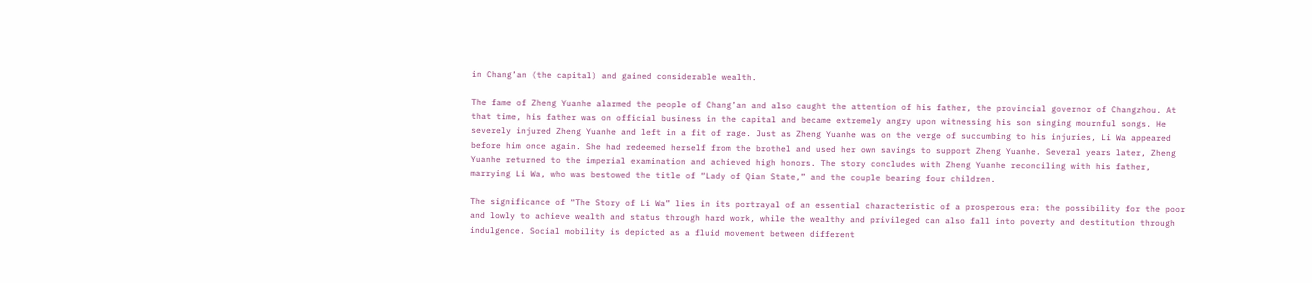in Chang’an (the capital) and gained considerable wealth.

The fame of Zheng Yuanhe alarmed the people of Chang’an and also caught the attention of his father, the provincial governor of Changzhou. At that time, his father was on official business in the capital and became extremely angry upon witnessing his son singing mournful songs. He severely injured Zheng Yuanhe and left in a fit of rage. Just as Zheng Yuanhe was on the verge of succumbing to his injuries, Li Wa appeared before him once again. She had redeemed herself from the brothel and used her own savings to support Zheng Yuanhe. Several years later, Zheng Yuanhe returned to the imperial examination and achieved high honors. The story concludes with Zheng Yuanhe reconciling with his father, marrying Li Wa, who was bestowed the title of “Lady of Qian State,” and the couple bearing four children.

The significance of “The Story of Li Wa” lies in its portrayal of an essential characteristic of a prosperous era: the possibility for the poor and lowly to achieve wealth and status through hard work, while the wealthy and privileged can also fall into poverty and destitution through indulgence. Social mobility is depicted as a fluid movement between different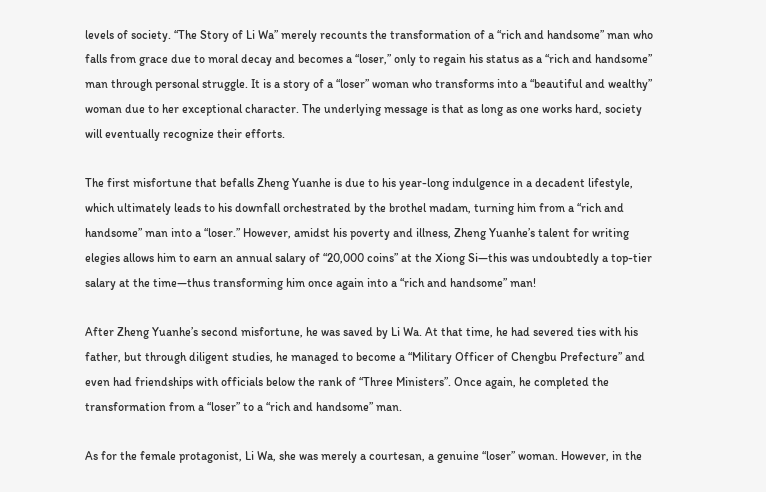levels of society. “The Story of Li Wa” merely recounts the transformation of a “rich and handsome” man who falls from grace due to moral decay and becomes a “loser,” only to regain his status as a “rich and handsome” man through personal struggle. It is a story of a “loser” woman who transforms into a “beautiful and wealthy” woman due to her exceptional character. The underlying message is that as long as one works hard, society will eventually recognize their efforts.

The first misfortune that befalls Zheng Yuanhe is due to his year-long indulgence in a decadent lifestyle, which ultimately leads to his downfall orchestrated by the brothel madam, turning him from a “rich and handsome” man into a “loser.” However, amidst his poverty and illness, Zheng Yuanhe’s talent for writing elegies allows him to earn an annual salary of “20,000 coins” at the Xiong Si—this was undoubtedly a top-tier salary at the time—thus transforming him once again into a “rich and handsome” man!

After Zheng Yuanhe’s second misfortune, he was saved by Li Wa. At that time, he had severed ties with his father, but through diligent studies, he managed to become a “Military Officer of Chengbu Prefecture” and even had friendships with officials below the rank of “Three Ministers”. Once again, he completed the transformation from a “loser” to a “rich and handsome” man.

As for the female protagonist, Li Wa, she was merely a courtesan, a genuine “loser” woman. However, in the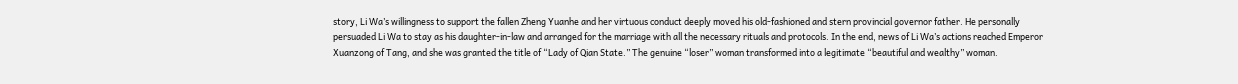story, Li Wa’s willingness to support the fallen Zheng Yuanhe and her virtuous conduct deeply moved his old-fashioned and stern provincial governor father. He personally persuaded Li Wa to stay as his daughter-in-law and arranged for the marriage with all the necessary rituals and protocols. In the end, news of Li Wa’s actions reached Emperor Xuanzong of Tang, and she was granted the title of “Lady of Qian State.” The genuine “loser” woman transformed into a legitimate “beautiful and wealthy” woman.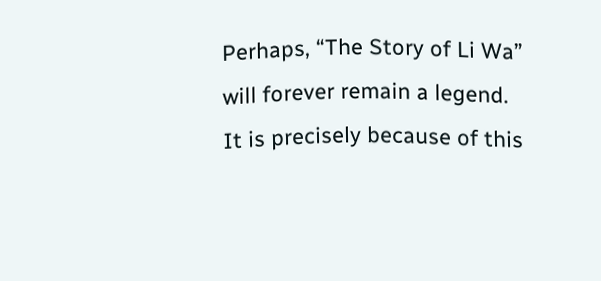Perhaps, “The Story of Li Wa” will forever remain a legend. It is precisely because of this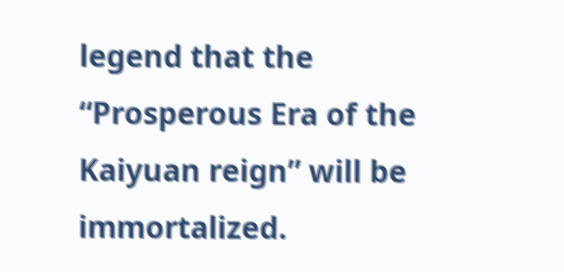legend that the “Prosperous Era of the Kaiyuan reign” will be immortalized.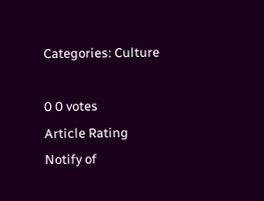Categories: Culture

0 0 votes
Article Rating
Notify of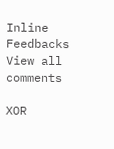Inline Feedbacks
View all comments

XOR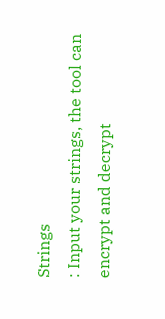Strings
: Input your strings, the tool can encrypt and decrypt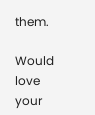them.

Would love your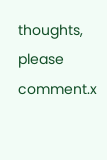thoughts, please comment.x